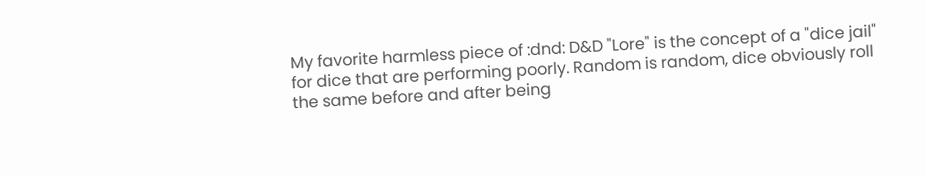My favorite harmless piece of :dnd: D&D "Lore" is the concept of a "dice jail" for dice that are performing poorly. Random is random, dice obviously roll the same before and after being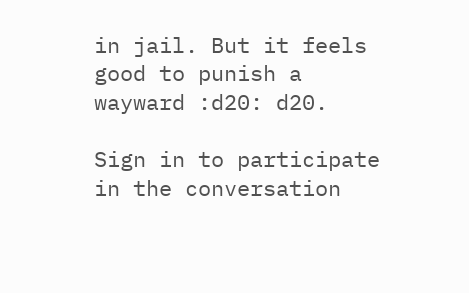in jail. But it feels good to punish a wayward :d20: d20.

Sign in to participate in the conversation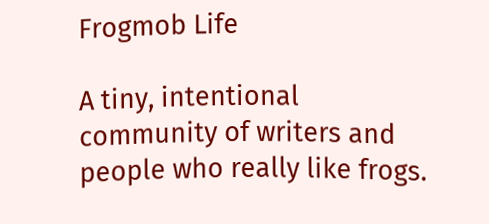Frogmob Life

A tiny, intentional community of writers and people who really like frogs.